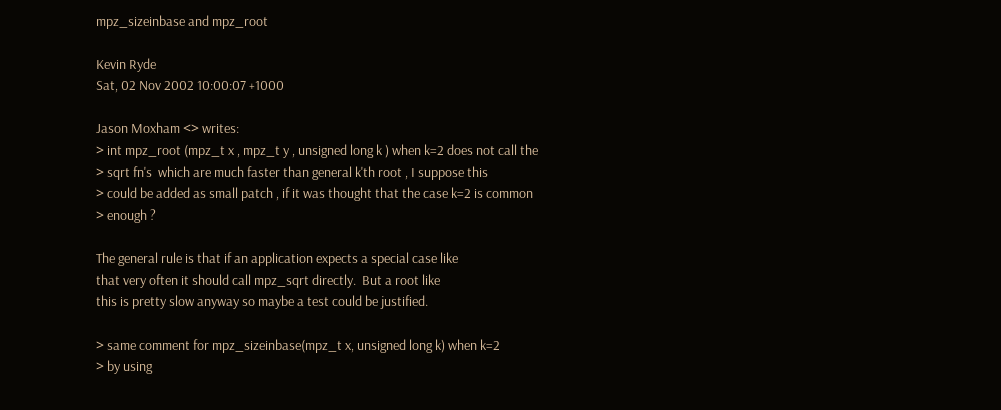mpz_sizeinbase and mpz_root

Kevin Ryde
Sat, 02 Nov 2002 10:00:07 +1000

Jason Moxham <> writes:
> int mpz_root (mpz_t x , mpz_t y , unsigned long k ) when k=2 does not call the
> sqrt fn's  which are much faster than general k'th root , I suppose this
> could be added as small patch , if it was thought that the case k=2 is common
> enough ?

The general rule is that if an application expects a special case like
that very often it should call mpz_sqrt directly.  But a root like
this is pretty slow anyway so maybe a test could be justified.

> same comment for mpz_sizeinbase(mpz_t x, unsigned long k) when k=2
> by using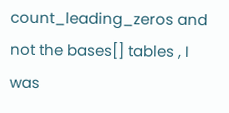count_leading_zeros and not the bases[] tables , I was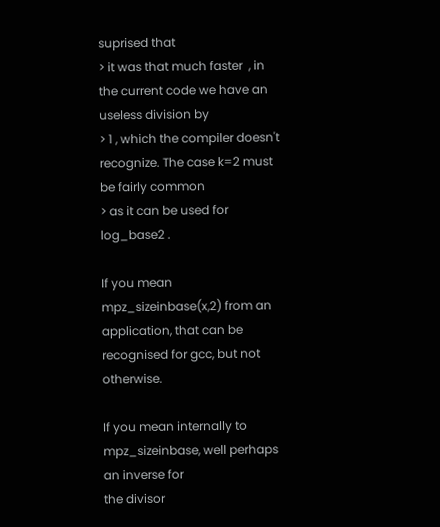suprised that
> it was that much faster  , in the current code we have an useless division by
> 1 , which the compiler doesn't recognize. The case k=2 must be fairly common
> as it can be used for log_base2 .

If you mean mpz_sizeinbase(x,2) from an application, that can be
recognised for gcc, but not otherwise.

If you mean internally to mpz_sizeinbase, well perhaps an inverse for
the divisor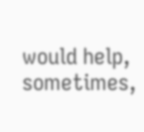would help, sometimes,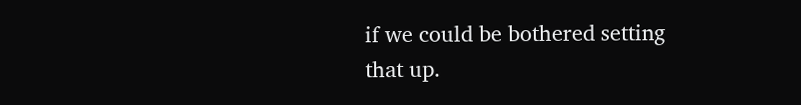if we could be bothered setting
that up.